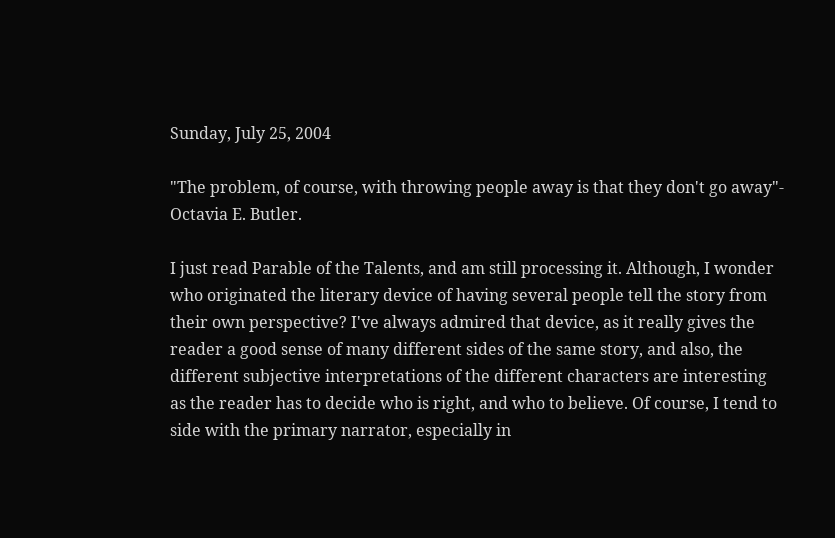Sunday, July 25, 2004

"The problem, of course, with throwing people away is that they don't go away"- Octavia E. Butler.

I just read Parable of the Talents, and am still processing it. Although, I wonder who originated the literary device of having several people tell the story from their own perspective? I've always admired that device, as it really gives the reader a good sense of many different sides of the same story, and also, the different subjective interpretations of the different characters are interesting as the reader has to decide who is right, and who to believe. Of course, I tend to side with the primary narrator, especially in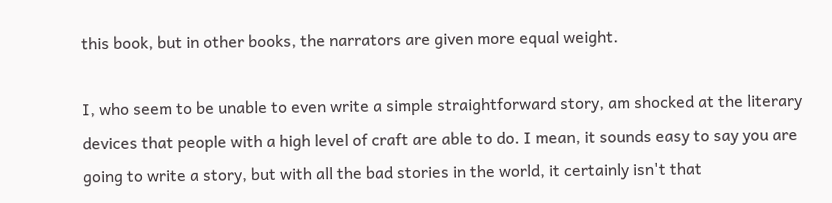this book, but in other books, the narrators are given more equal weight.

I, who seem to be unable to even write a simple straightforward story, am shocked at the literary devices that people with a high level of craft are able to do. I mean, it sounds easy to say you are going to write a story, but with all the bad stories in the world, it certainly isn't that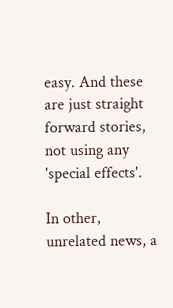easy. And these are just straight forward stories, not using any 'special effects'.

In other, unrelated news, a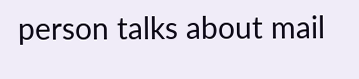person talks about mail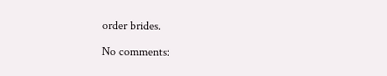order brides.

No comments: